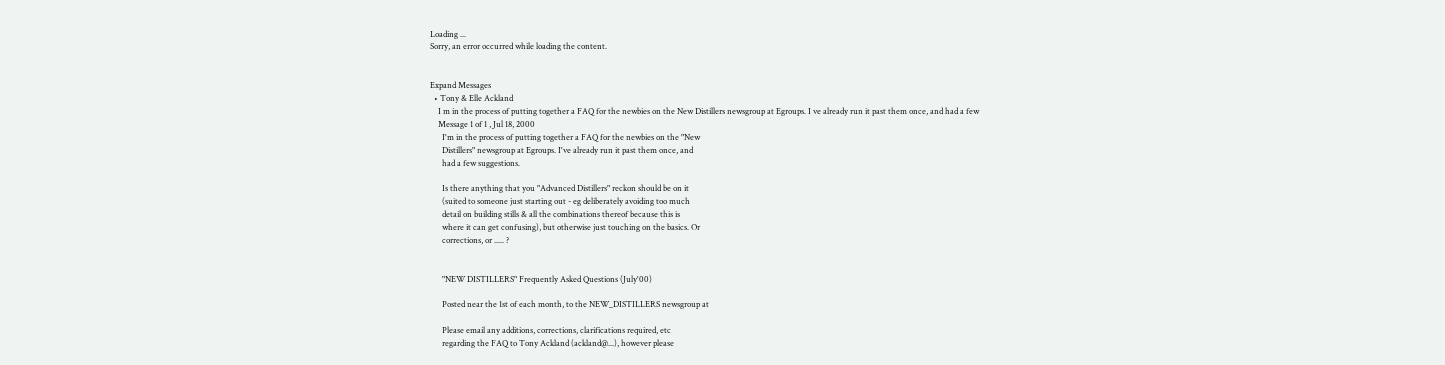Loading ...
Sorry, an error occurred while loading the content.


Expand Messages
  • Tony & Elle Ackland
    I m in the process of putting together a FAQ for the newbies on the New Distillers newsgroup at Egroups. I ve already run it past them once, and had a few
    Message 1 of 1 , Jul 18, 2000
      I'm in the process of putting together a FAQ for the newbies on the "New
      Distillers" newsgroup at Egroups. I've already run it past them once, and
      had a few suggestions.

      Is there anything that you "Advanced Distillers" reckon should be on it
      (suited to someone just starting out - eg deliberately avoiding too much
      detail on building stills & all the combinations thereof because this is
      where it can get confusing), but otherwise just touching on the basics. Or
      corrections, or ..... ?


      "NEW DISTILLERS" Frequently Asked Questions (July'00)

      Posted near the 1st of each month, to the NEW_DISTILLERS newsgroup at

      Please email any additions, corrections, clarifications required, etc
      regarding the FAQ to Tony Ackland (ackland@...), however please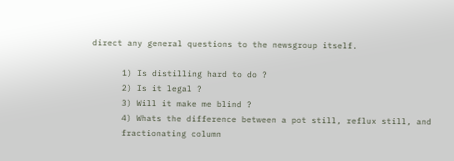direct any general questions to the newsgroup itself.

      1) Is distilling hard to do ?
      2) Is it legal ?
      3) Will it make me blind ?
      4) Whats the difference between a pot still, reflux still, and
      fractionating column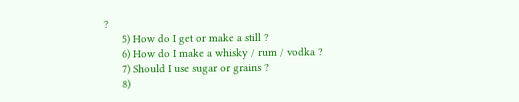?
      5) How do I get or make a still ?
      6) How do I make a whisky / rum / vodka ?
      7) Should I use sugar or grains ?
      8)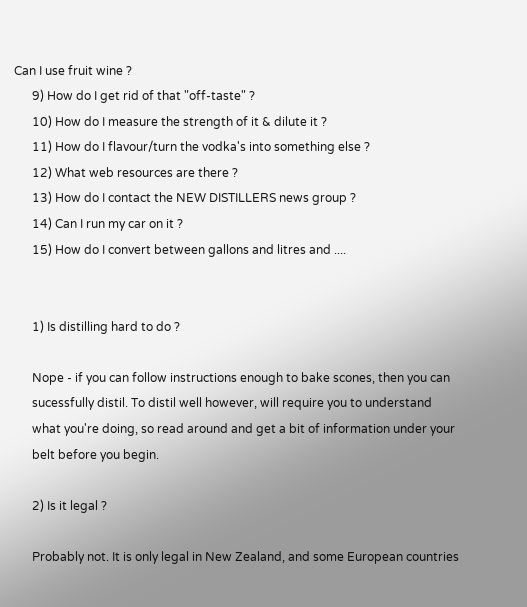Can I use fruit wine ?
      9) How do I get rid of that "off-taste" ?
      10) How do I measure the strength of it & dilute it ?
      11) How do I flavour/turn the vodka's into something else ?
      12) What web resources are there ?
      13) How do I contact the NEW DISTILLERS news group ?
      14) Can I run my car on it ?
      15) How do I convert between gallons and litres and ....


      1) Is distilling hard to do ?

      Nope - if you can follow instructions enough to bake scones, then you can
      sucessfully distil. To distil well however, will require you to understand
      what you're doing, so read around and get a bit of information under your
      belt before you begin.

      2) Is it legal ?

      Probably not. It is only legal in New Zealand, and some European countries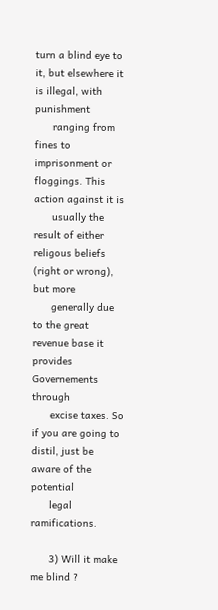turn a blind eye to it, but elsewhere it is illegal, with punishment
      ranging from fines to imprisonment or floggings. This action against it is
      usually the result of either religous beliefs (right or wrong), but more
      generally due to the great revenue base it provides Governements through
      excise taxes. So if you are going to distil, just be aware of the potential
      legal ramifications.

      3) Will it make me blind ?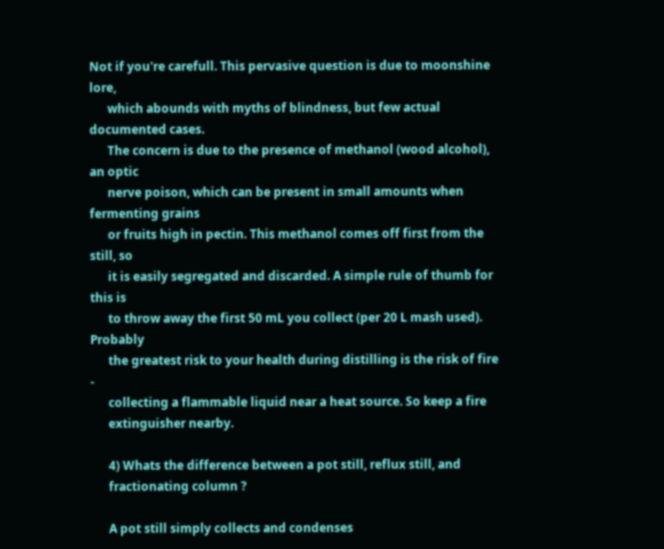Not if you're carefull. This pervasive question is due to moonshine lore,
      which abounds with myths of blindness, but few actual documented cases.
      The concern is due to the presence of methanol (wood alcohol), an optic
      nerve poison, which can be present in small amounts when fermenting grains
      or fruits high in pectin. This methanol comes off first from the still, so
      it is easily segregated and discarded. A simple rule of thumb for this is
      to throw away the first 50 mL you collect (per 20 L mash used). Probably
      the greatest risk to your health during distilling is the risk of fire -
      collecting a flammable liquid near a heat source. So keep a fire
      extinguisher nearby.

      4) Whats the difference between a pot still, reflux still, and
      fractionating column ?

      A pot still simply collects and condenses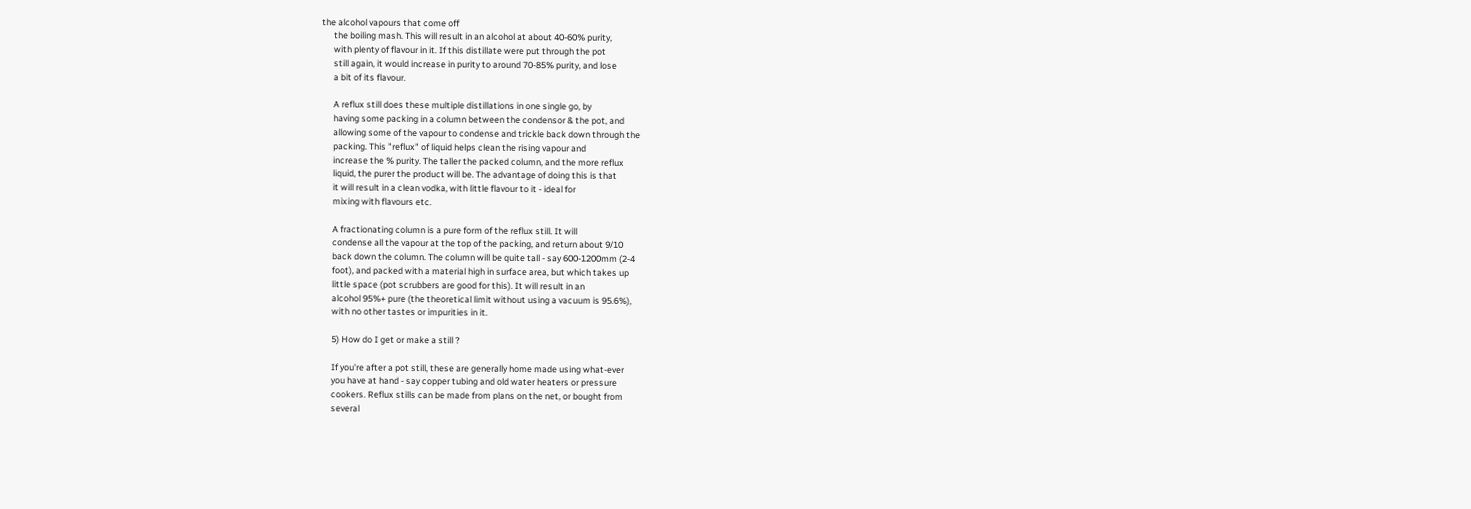the alcohol vapours that come off
      the boiling mash. This will result in an alcohol at about 40-60% purity,
      with plenty of flavour in it. If this distillate were put through the pot
      still again, it would increase in purity to around 70-85% purity, and lose
      a bit of its flavour.

      A reflux still does these multiple distillations in one single go, by
      having some packing in a column between the condensor & the pot, and
      allowing some of the vapour to condense and trickle back down through the
      packing. This "reflux" of liquid helps clean the rising vapour and
      increase the % purity. The taller the packed column, and the more reflux
      liquid, the purer the product will be. The advantage of doing this is that
      it will result in a clean vodka, with little flavour to it - ideal for
      mixing with flavours etc.

      A fractionating column is a pure form of the reflux still. It will
      condense all the vapour at the top of the packing, and return about 9/10
      back down the column. The column will be quite tall - say 600-1200mm (2-4
      foot), and packed with a material high in surface area, but which takes up
      little space (pot scrubbers are good for this). It will result in an
      alcohol 95%+ pure (the theoretical limit without using a vacuum is 95.6%),
      with no other tastes or impurities in it.

      5) How do I get or make a still ?

      If you're after a pot still, these are generally home made using what-ever
      you have at hand - say copper tubing and old water heaters or pressure
      cookers. Reflux stills can be made from plans on the net, or bought from
      several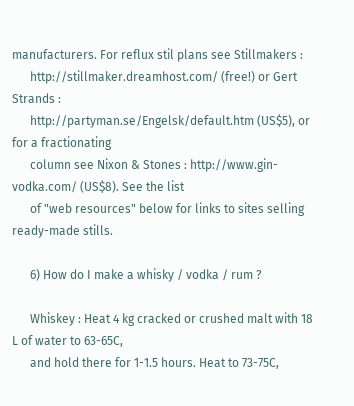manufacturers. For reflux stil plans see Stillmakers :
      http://stillmaker.dreamhost.com/ (free!) or Gert Strands :
      http://partyman.se/Engelsk/default.htm (US$5), or for a fractionating
      column see Nixon & Stones : http://www.gin-vodka.com/ (US$8). See the list
      of "web resources" below for links to sites selling ready-made stills.

      6) How do I make a whisky / vodka / rum ?

      Whiskey : Heat 4 kg cracked or crushed malt with 18 L of water to 63-65C,
      and hold there for 1-1.5 hours. Heat to 73-75C,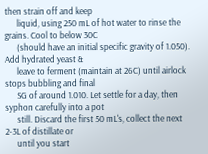then strain off and keep
      liquid, using 250 mL of hot water to rinse the grains. Cool to below 30C
      (should have an initial specific gravity of 1.050). Add hydrated yeast &
      leave to ferment (maintain at 26C) until airlock stops bubbling and final
      SG of around 1.010. Let settle for a day, then syphon carefully into a pot
      still. Discard the first 50 mL's, collect the next 2-3L of distillate or
      until you start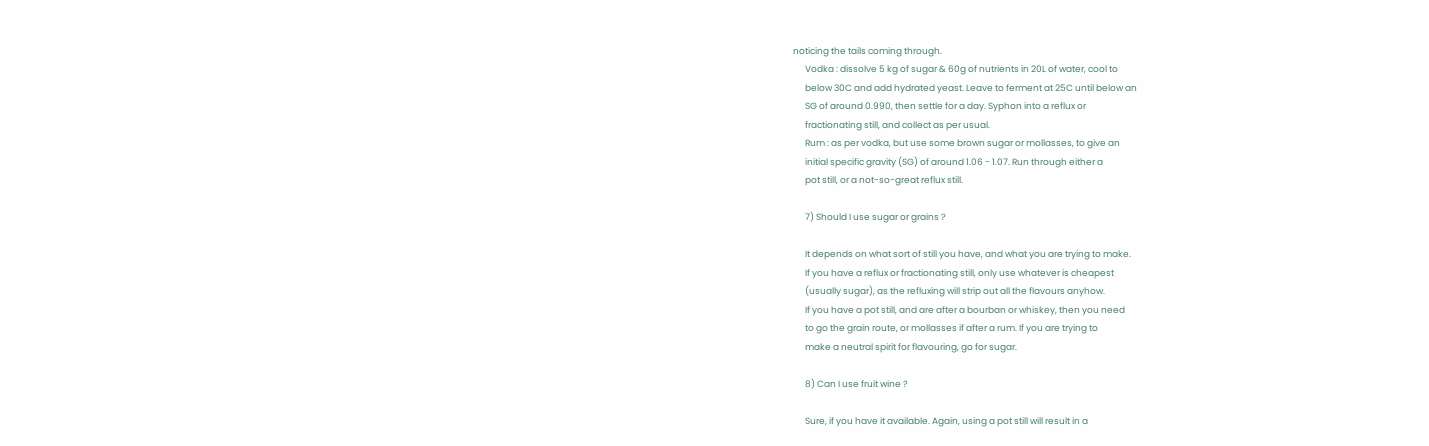noticing the tails coming through.
      Vodka : dissolve 5 kg of sugar & 60g of nutrients in 20L of water, cool to
      below 30C and add hydrated yeast. Leave to ferment at 25C until below an
      SG of around 0.990, then settle for a day. Syphon into a reflux or
      fractionating still, and collect as per usual.
      Rum : as per vodka, but use some brown sugar or mollasses, to give an
      initial specific gravity (SG) of around 1.06 - 1.07. Run through either a
      pot still, or a not-so-great reflux still.

      7) Should I use sugar or grains ?

      It depends on what sort of still you have, and what you are trying to make.
      If you have a reflux or fractionating still, only use whatever is cheapest
      (usually sugar), as the refluxing will strip out all the flavours anyhow.
      If you have a pot still, and are after a bourban or whiskey, then you need
      to go the grain route, or mollasses if after a rum. If you are trying to
      make a neutral spirit for flavouring, go for sugar.

      8) Can I use fruit wine ?

      Sure, if you have it available. Again, using a pot still will result in a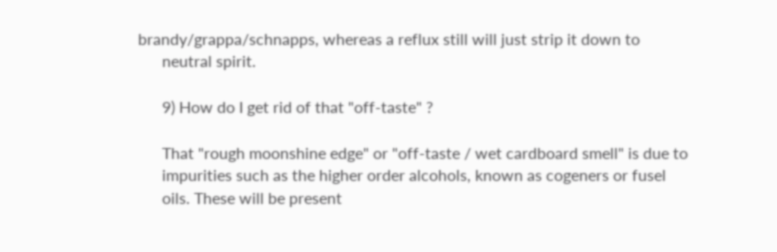brandy/grappa/schnapps, whereas a reflux still will just strip it down to
      neutral spirit.

      9) How do I get rid of that "off-taste" ?

      That "rough moonshine edge" or "off-taste / wet cardboard smell" is due to
      impurities such as the higher order alcohols, known as cogeners or fusel
      oils. These will be present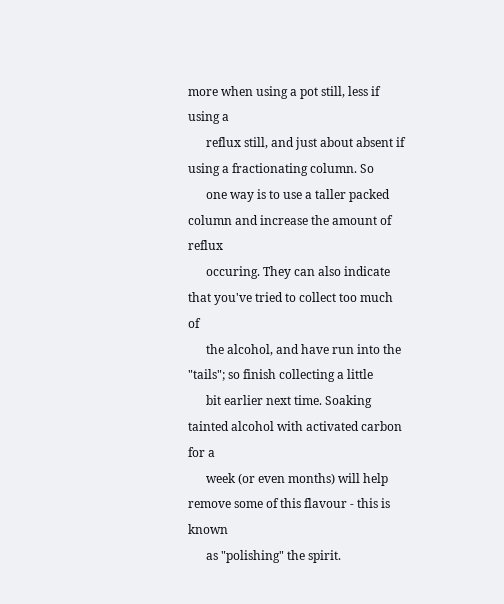more when using a pot still, less if using a
      reflux still, and just about absent if using a fractionating column. So
      one way is to use a taller packed column and increase the amount of reflux
      occuring. They can also indicate that you've tried to collect too much of
      the alcohol, and have run into the "tails"; so finish collecting a little
      bit earlier next time. Soaking tainted alcohol with activated carbon for a
      week (or even months) will help remove some of this flavour - this is known
      as "polishing" the spirit.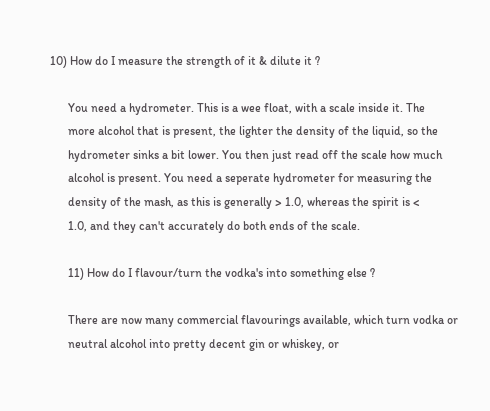10) How do I measure the strength of it & dilute it ?

      You need a hydrometer. This is a wee float, with a scale inside it. The
      more alcohol that is present, the lighter the density of the liquid, so the
      hydrometer sinks a bit lower. You then just read off the scale how much
      alcohol is present. You need a seperate hydrometer for measuring the
      density of the mash, as this is generally > 1.0, whereas the spirit is <
      1.0, and they can't accurately do both ends of the scale.

      11) How do I flavour/turn the vodka's into something else ?

      There are now many commercial flavourings available, which turn vodka or
      neutral alcohol into pretty decent gin or whiskey, or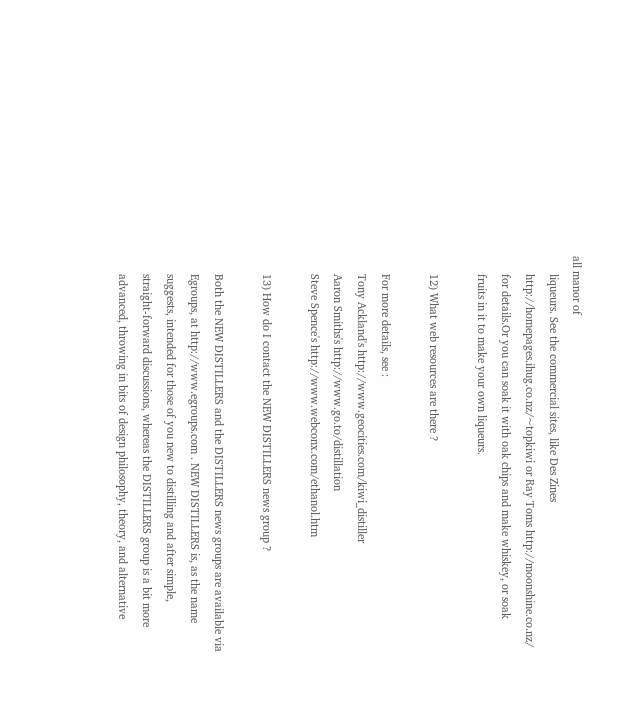all manor of
      liqueurs. See the commercial sites, like Des Zines
      http://homepages.ihug.co.nz/~topkiwi or Ray Toms http://moonshine.co.nz/
      for details.Or you can soak it with oak chips and make whiskey, or soak
      fruits in it to make your own liqueurs.

      12) What web resources are there ?

      For more details, see :
      Tony Ackland's http://www.geocities.com/kiwi_distiller
      Aaron Smiths's http://www.go.to/distillation
      Steve Spence's http://www.webconx.com/ethanol.htm

      13) How do I contact the NEW DISTILLERS news group ?

      Both the NEW DISTILLERS and the DISTILLERS news groups are available via
      Egroups, at http://www.egroups.com . NEW DISTILLERS is, as the name
      suggests, intended for those of you new to distilling and after simple,
      straight-forward discussions, whereas the DISTILLERS group is a bit more
      advanced, throwing in bits of design philosophy, theory, and alternative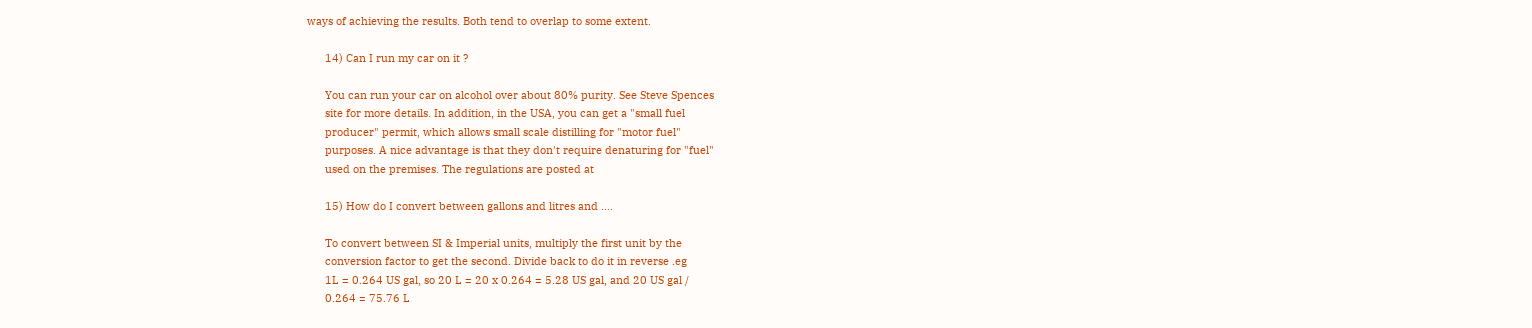ways of achieving the results. Both tend to overlap to some extent.

      14) Can I run my car on it ?

      You can run your car on alcohol over about 80% purity. See Steve Spences
      site for more details. In addition, in the USA, you can get a "small fuel
      producer" permit, which allows small scale distilling for "motor fuel"
      purposes. A nice advantage is that they don't require denaturing for "fuel"
      used on the premises. The regulations are posted at

      15) How do I convert between gallons and litres and ....

      To convert between SI & Imperial units, multiply the first unit by the
      conversion factor to get the second. Divide back to do it in reverse .eg
      1L = 0.264 US gal, so 20 L = 20 x 0.264 = 5.28 US gal, and 20 US gal /
      0.264 = 75.76 L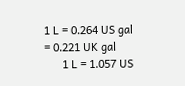1 L = 0.264 US gal = 0.221 UK gal
      1 L = 1.057 US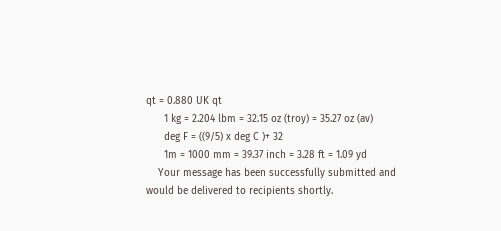qt = 0.880 UK qt
      1 kg = 2.204 lbm = 32.15 oz (troy) = 35.27 oz (av)
      deg F = ((9/5) x deg C )+ 32
      1m = 1000 mm = 39.37 inch = 3.28 ft = 1.09 yd
    Your message has been successfully submitted and would be delivered to recipients shortly.